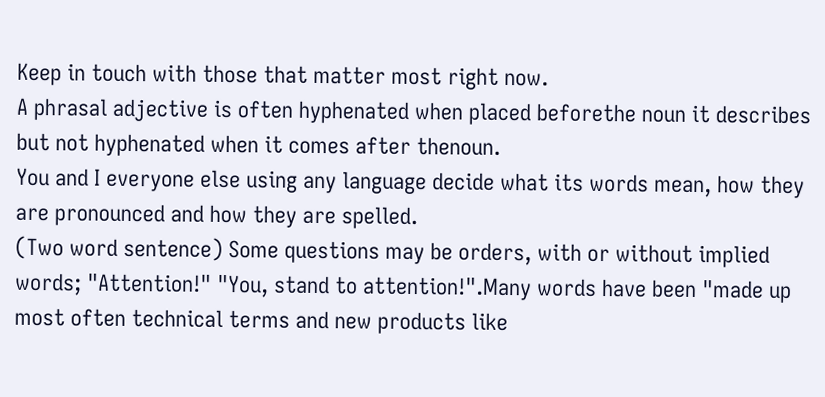Keep in touch with those that matter most right now.
A phrasal adjective is often hyphenated when placed beforethe noun it describes but not hyphenated when it comes after thenoun.
You and I everyone else using any language decide what its words mean, how they are pronounced and how they are spelled.
(Two word sentence) Some questions may be orders, with or without implied words; "Attention!" "You, stand to attention!".Many words have been "made up most often technical terms and new products like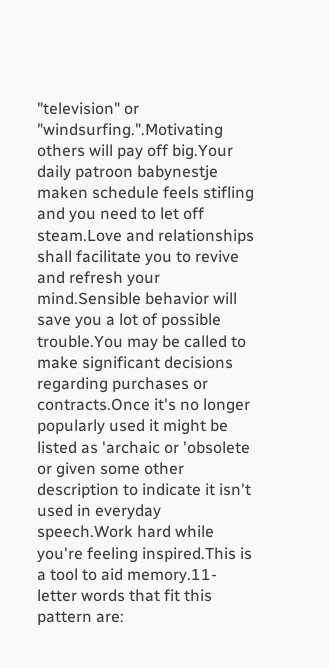"television" or "windsurfing.".Motivating others will pay off big.Your daily patroon babynestje maken schedule feels stifling and you need to let off steam.Love and relationships shall facilitate you to revive and refresh your mind.Sensible behavior will save you a lot of possible trouble.You may be called to make significant decisions regarding purchases or contracts.Once it's no longer popularly used it might be listed as 'archaic or 'obsolete or given some other description to indicate it isn't used in everyday speech.Work hard while you're feeling inspired.This is a tool to aid memory.11-letter words that fit this pattern are: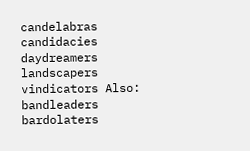candelabras candidacies daydreamers landscapers vindicators Also: bandleaders bardolaters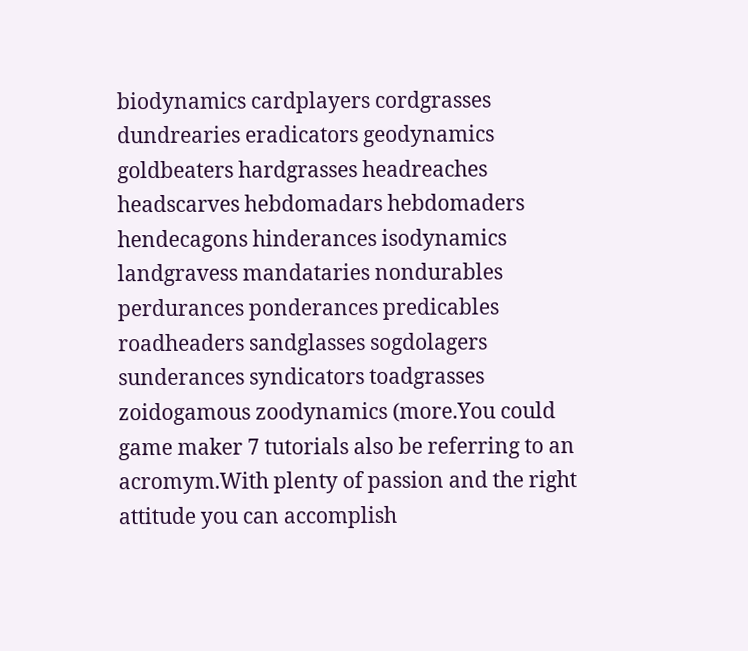biodynamics cardplayers cordgrasses dundrearies eradicators geodynamics goldbeaters hardgrasses headreaches headscarves hebdomadars hebdomaders hendecagons hinderances isodynamics landgravess mandataries nondurables perdurances ponderances predicables roadheaders sandglasses sogdolagers sunderances syndicators toadgrasses zoidogamous zoodynamics (more.You could game maker 7 tutorials also be referring to an acromym.With plenty of passion and the right attitude you can accomplish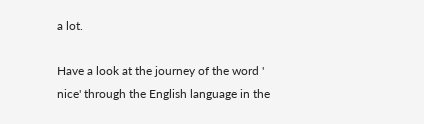a lot.

Have a look at the journey of the word ' nice' through the English language in the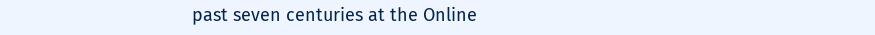past seven centuries at the Online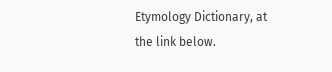Etymology Dictionary, at the link below.